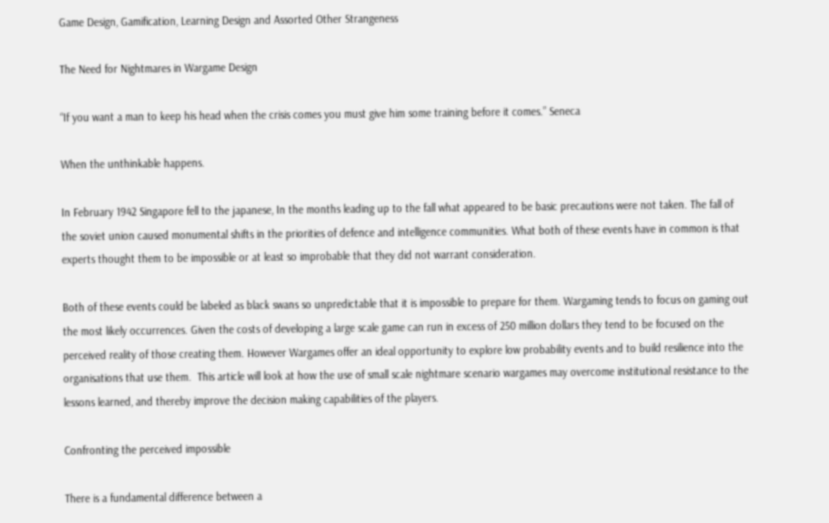Game Design, Gamification, Learning Design and Assorted Other Strangeness

The Need for Nightmares in Wargame Design

“If you want a man to keep his head when the crisis comes you must give him some training before it comes.” Seneca

When the unthinkable happens.

In February 1942 Singapore fell to the japanese, In the months leading up to the fall what appeared to be basic precautions were not taken. The fall of the soviet union caused monumental shifts in the priorities of defence and intelligence communities. What both of these events have in common is that experts thought them to be impossible or at least so improbable that they did not warrant consideration.

Both of these events could be labeled as black swans so unpredictable that it is impossible to prepare for them. Wargaming tends to focus on gaming out the most likely occurrences. Given the costs of developing a large scale game can run in excess of 250 million dollars they tend to be focused on the perceived reality of those creating them. However Wargames offer an ideal opportunity to explore low probability events and to build resilience into the organisations that use them.  This article will look at how the use of small scale nightmare scenario wargames may overcome institutional resistance to the lessons learned, and thereby improve the decision making capabilities of the players.

Confronting the perceived impossible

There is a fundamental difference between a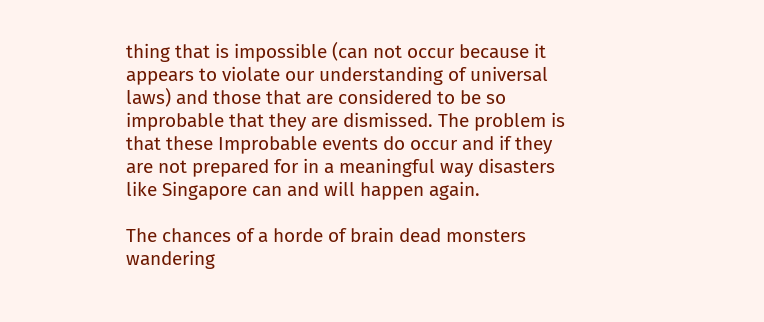thing that is impossible (can not occur because it appears to violate our understanding of universal laws) and those that are considered to be so improbable that they are dismissed. The problem is that these Improbable events do occur and if they are not prepared for in a meaningful way disasters like Singapore can and will happen again.

The chances of a horde of brain dead monsters wandering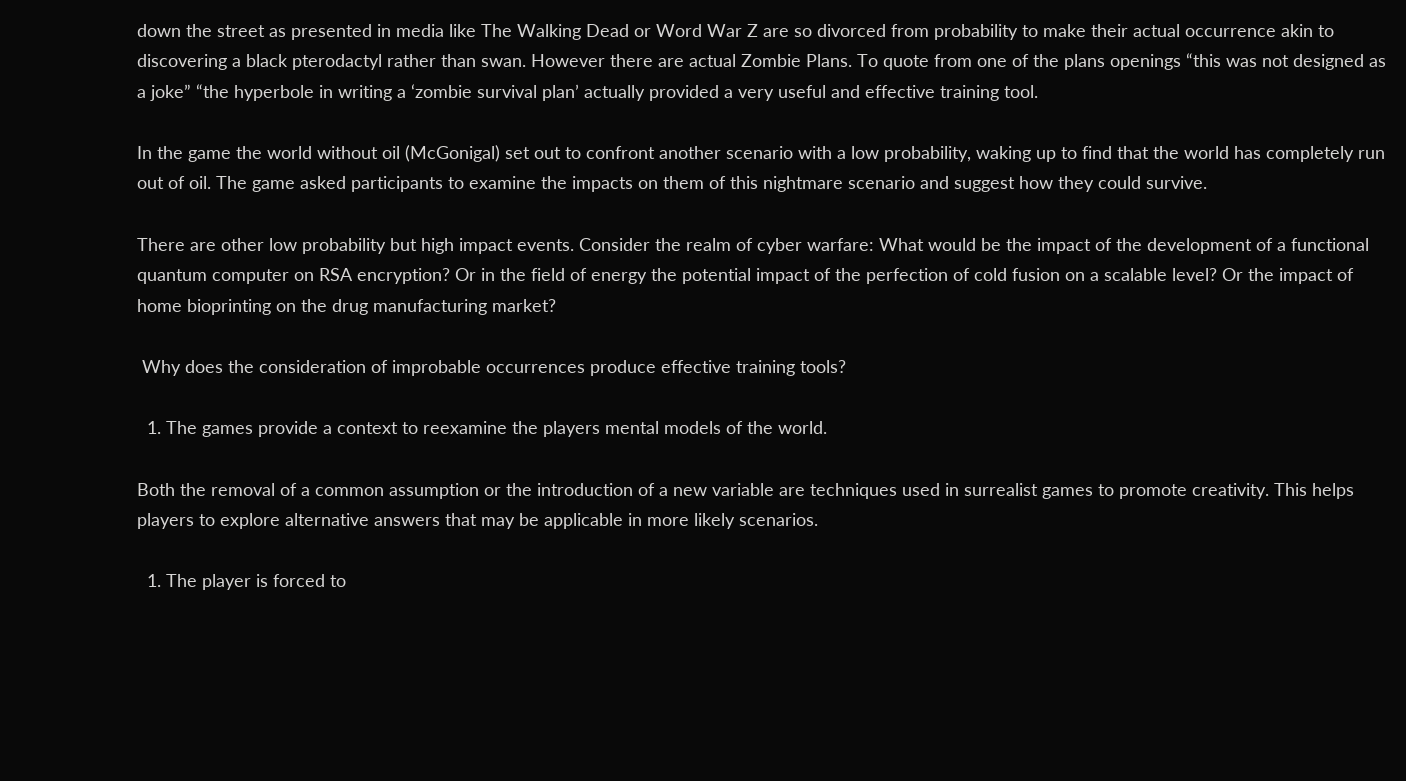down the street as presented in media like The Walking Dead or Word War Z are so divorced from probability to make their actual occurrence akin to discovering a black pterodactyl rather than swan. However there are actual Zombie Plans. To quote from one of the plans openings “this was not designed as a joke” “the hyperbole in writing a ‘zombie survival plan’ actually provided a very useful and effective training tool.

In the game the world without oil (McGonigal) set out to confront another scenario with a low probability, waking up to find that the world has completely run out of oil. The game asked participants to examine the impacts on them of this nightmare scenario and suggest how they could survive.

There are other low probability but high impact events. Consider the realm of cyber warfare: What would be the impact of the development of a functional quantum computer on RSA encryption? Or in the field of energy the potential impact of the perfection of cold fusion on a scalable level? Or the impact of home bioprinting on the drug manufacturing market?

 Why does the consideration of improbable occurrences produce effective training tools?

  1. The games provide a context to reexamine the players mental models of the world.

Both the removal of a common assumption or the introduction of a new variable are techniques used in surrealist games to promote creativity. This helps players to explore alternative answers that may be applicable in more likely scenarios.

  1. The player is forced to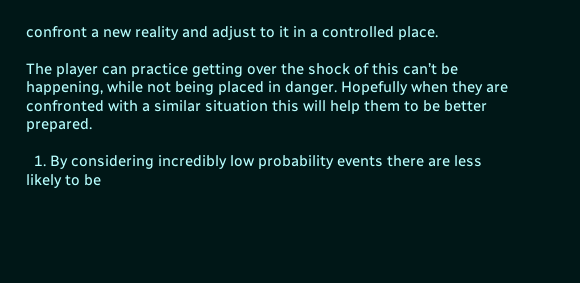confront a new reality and adjust to it in a controlled place.

The player can practice getting over the shock of this can’t be happening, while not being placed in danger. Hopefully when they are confronted with a similar situation this will help them to be better prepared.

  1. By considering incredibly low probability events there are less likely to be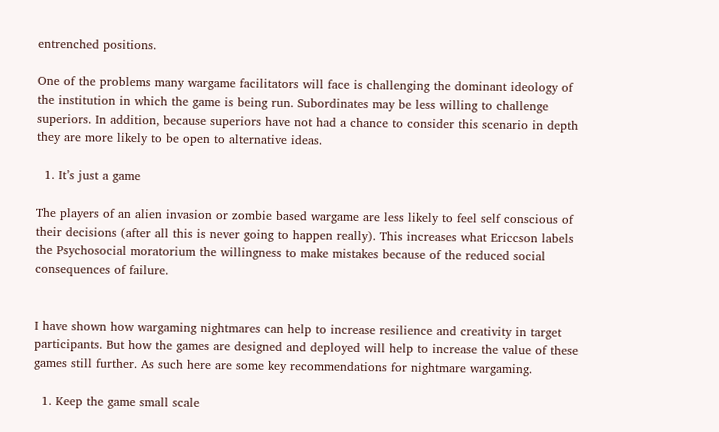entrenched positions.

One of the problems many wargame facilitators will face is challenging the dominant ideology of the institution in which the game is being run. Subordinates may be less willing to challenge superiors. In addition, because superiors have not had a chance to consider this scenario in depth they are more likely to be open to alternative ideas.

  1. It’s just a game

The players of an alien invasion or zombie based wargame are less likely to feel self conscious of their decisions (after all this is never going to happen really). This increases what Ericcson labels the Psychosocial moratorium the willingness to make mistakes because of the reduced social consequences of failure.


I have shown how wargaming nightmares can help to increase resilience and creativity in target participants. But how the games are designed and deployed will help to increase the value of these games still further. As such here are some key recommendations for nightmare wargaming.

  1. Keep the game small scale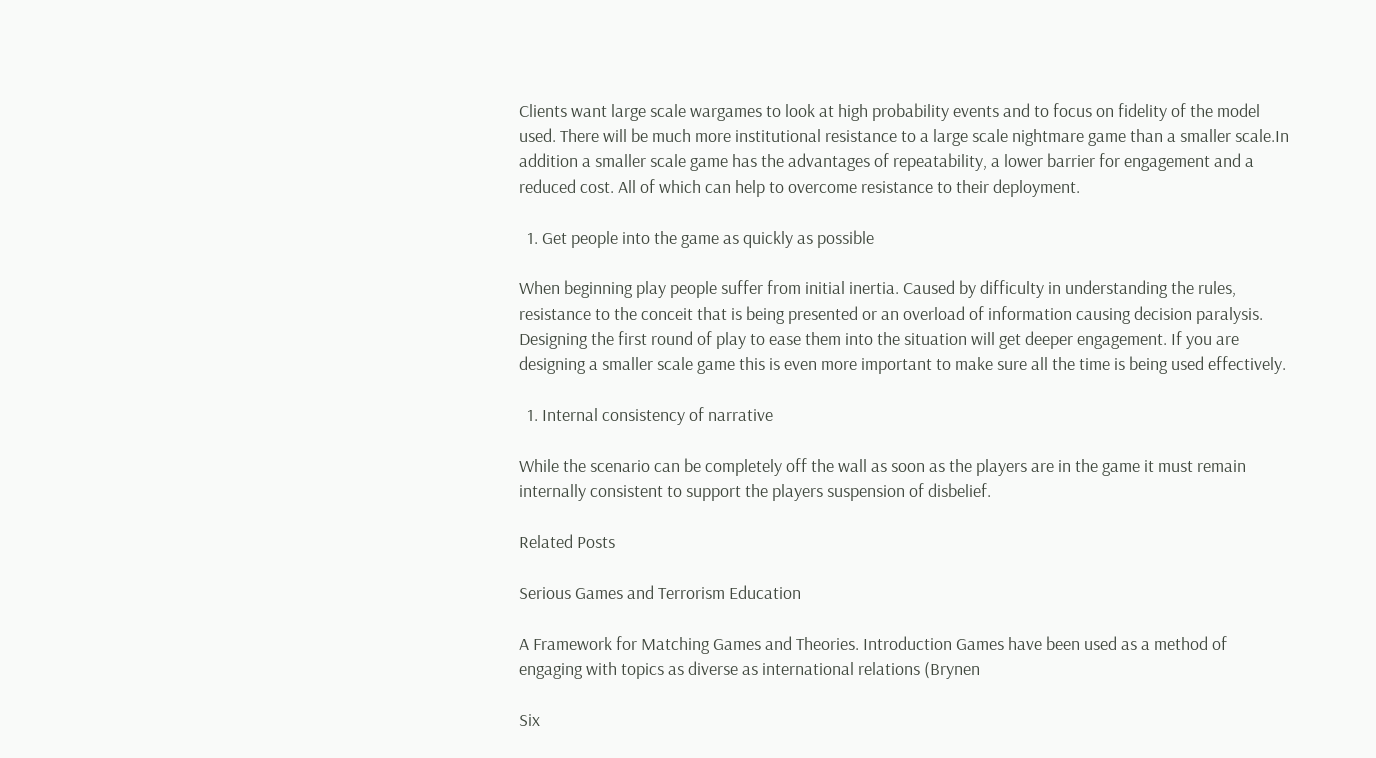Clients want large scale wargames to look at high probability events and to focus on fidelity of the model used. There will be much more institutional resistance to a large scale nightmare game than a smaller scale.In addition a smaller scale game has the advantages of repeatability, a lower barrier for engagement and a reduced cost. All of which can help to overcome resistance to their deployment.

  1. Get people into the game as quickly as possible

When beginning play people suffer from initial inertia. Caused by difficulty in understanding the rules, resistance to the conceit that is being presented or an overload of information causing decision paralysis. Designing the first round of play to ease them into the situation will get deeper engagement. If you are designing a smaller scale game this is even more important to make sure all the time is being used effectively.

  1. Internal consistency of narrative

While the scenario can be completely off the wall as soon as the players are in the game it must remain internally consistent to support the players suspension of disbelief.

Related Posts

Serious Games and Terrorism Education

A Framework for Matching Games and Theories. Introduction Games have been used as a method of engaging with topics as diverse as international relations (Brynen

Six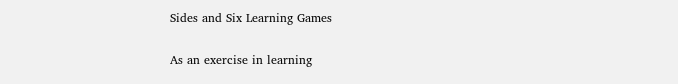Sides and Six Learning Games

As an exercise in learning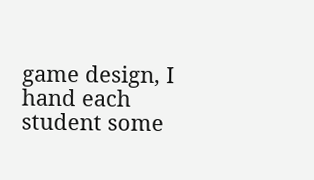game design, I hand each student some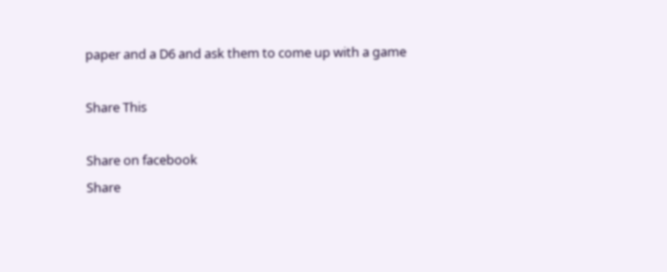paper and a D6 and ask them to come up with a game

Share This

Share on facebook
Share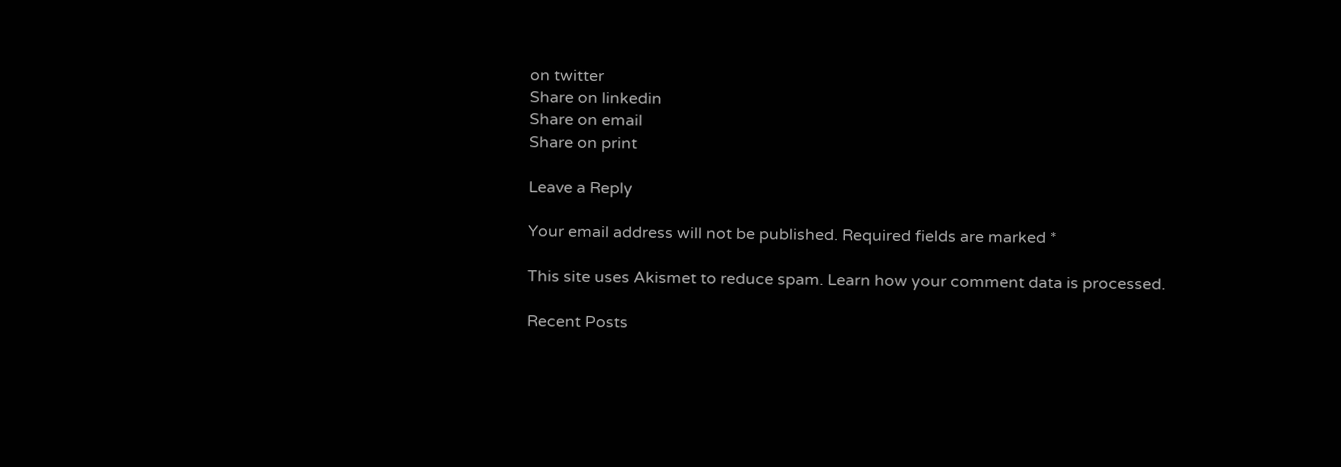on twitter
Share on linkedin
Share on email
Share on print

Leave a Reply

Your email address will not be published. Required fields are marked *

This site uses Akismet to reduce spam. Learn how your comment data is processed.

Recent Posts